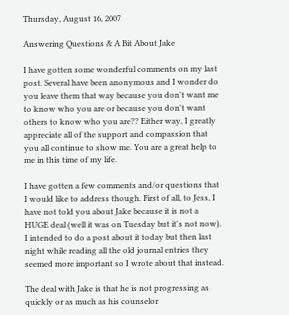Thursday, August 16, 2007

Answering Questions & A Bit About Jake

I have gotten some wonderful comments on my last post. Several have been anonymous and I wonder do you leave them that way because you don't want me to know who you are or because you don't want others to know who you are?? Either way, I greatly appreciate all of the support and compassion that you all continue to show me. You are a great help to me in this time of my life.

I have gotten a few comments and/or questions that I would like to address though. First of all, to Jess, I have not told you about Jake because it is not a HUGE deal (well it was on Tuesday but it's not now). I intended to do a post about it today but then last night while reading all the old journal entries they seemed more important so I wrote about that instead.

The deal with Jake is that he is not progressing as quickly or as much as his counselor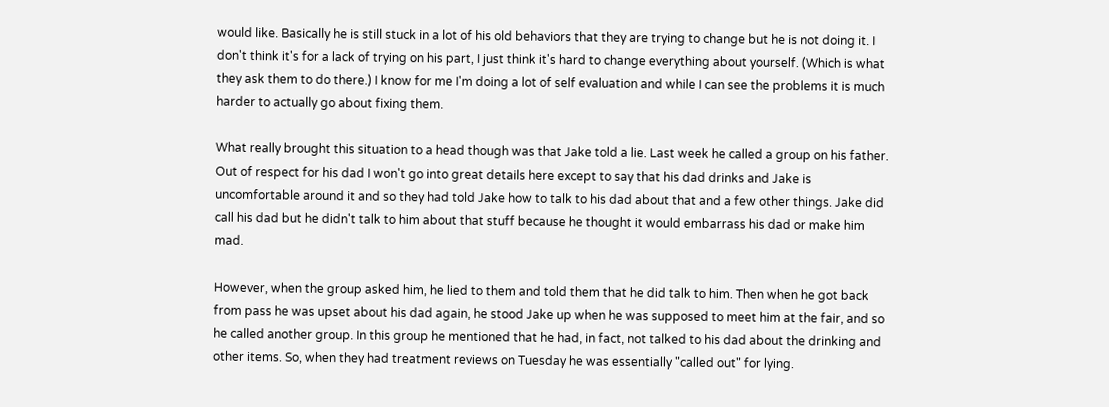would like. Basically he is still stuck in a lot of his old behaviors that they are trying to change but he is not doing it. I don't think it's for a lack of trying on his part, I just think it's hard to change everything about yourself. (Which is what they ask them to do there.) I know for me I'm doing a lot of self evaluation and while I can see the problems it is much harder to actually go about fixing them.

What really brought this situation to a head though was that Jake told a lie. Last week he called a group on his father. Out of respect for his dad I won't go into great details here except to say that his dad drinks and Jake is uncomfortable around it and so they had told Jake how to talk to his dad about that and a few other things. Jake did call his dad but he didn't talk to him about that stuff because he thought it would embarrass his dad or make him mad.

However, when the group asked him, he lied to them and told them that he did talk to him. Then when he got back from pass he was upset about his dad again, he stood Jake up when he was supposed to meet him at the fair, and so he called another group. In this group he mentioned that he had, in fact, not talked to his dad about the drinking and other items. So, when they had treatment reviews on Tuesday he was essentially "called out" for lying.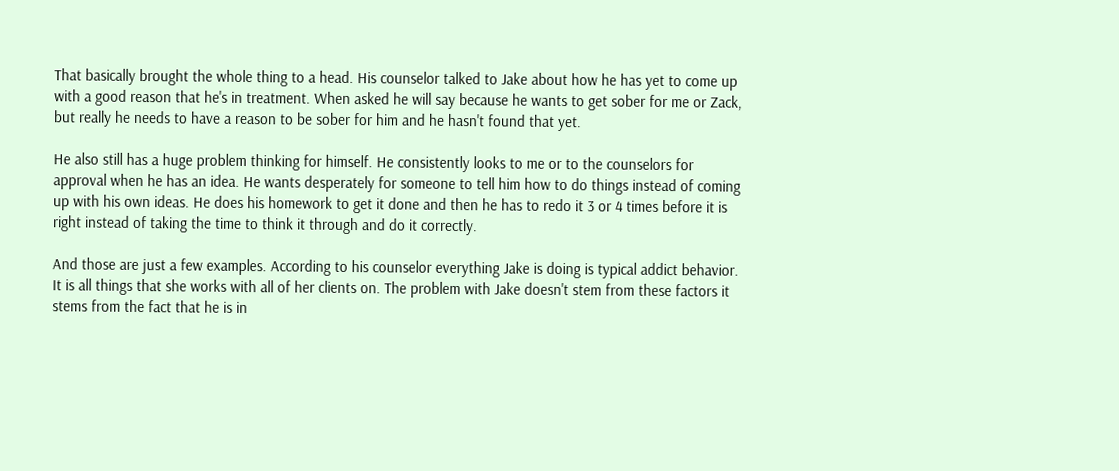That basically brought the whole thing to a head. His counselor talked to Jake about how he has yet to come up with a good reason that he's in treatment. When asked he will say because he wants to get sober for me or Zack, but really he needs to have a reason to be sober for him and he hasn't found that yet.

He also still has a huge problem thinking for himself. He consistently looks to me or to the counselors for approval when he has an idea. He wants desperately for someone to tell him how to do things instead of coming up with his own ideas. He does his homework to get it done and then he has to redo it 3 or 4 times before it is right instead of taking the time to think it through and do it correctly.

And those are just a few examples. According to his counselor everything Jake is doing is typical addict behavior. It is all things that she works with all of her clients on. The problem with Jake doesn't stem from these factors it stems from the fact that he is in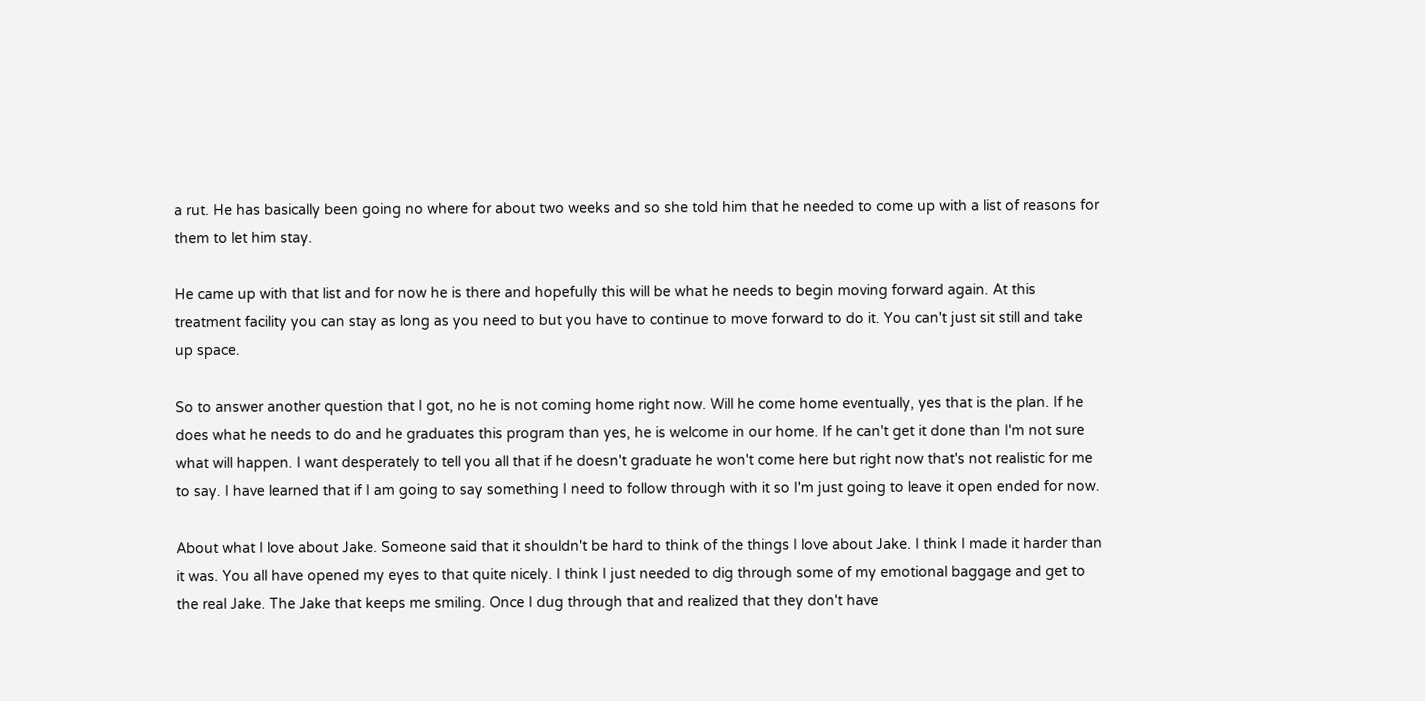a rut. He has basically been going no where for about two weeks and so she told him that he needed to come up with a list of reasons for them to let him stay.

He came up with that list and for now he is there and hopefully this will be what he needs to begin moving forward again. At this treatment facility you can stay as long as you need to but you have to continue to move forward to do it. You can't just sit still and take up space.

So to answer another question that I got, no he is not coming home right now. Will he come home eventually, yes that is the plan. If he does what he needs to do and he graduates this program than yes, he is welcome in our home. If he can't get it done than I'm not sure what will happen. I want desperately to tell you all that if he doesn't graduate he won't come here but right now that's not realistic for me to say. I have learned that if I am going to say something I need to follow through with it so I'm just going to leave it open ended for now.

About what I love about Jake. Someone said that it shouldn't be hard to think of the things I love about Jake. I think I made it harder than it was. You all have opened my eyes to that quite nicely. I think I just needed to dig through some of my emotional baggage and get to the real Jake. The Jake that keeps me smiling. Once I dug through that and realized that they don't have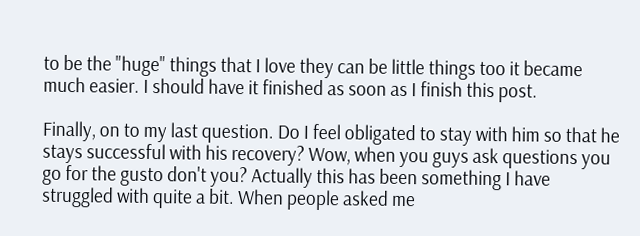to be the "huge" things that I love they can be little things too it became much easier. I should have it finished as soon as I finish this post.

Finally, on to my last question. Do I feel obligated to stay with him so that he stays successful with his recovery? Wow, when you guys ask questions you go for the gusto don't you? Actually this has been something I have struggled with quite a bit. When people asked me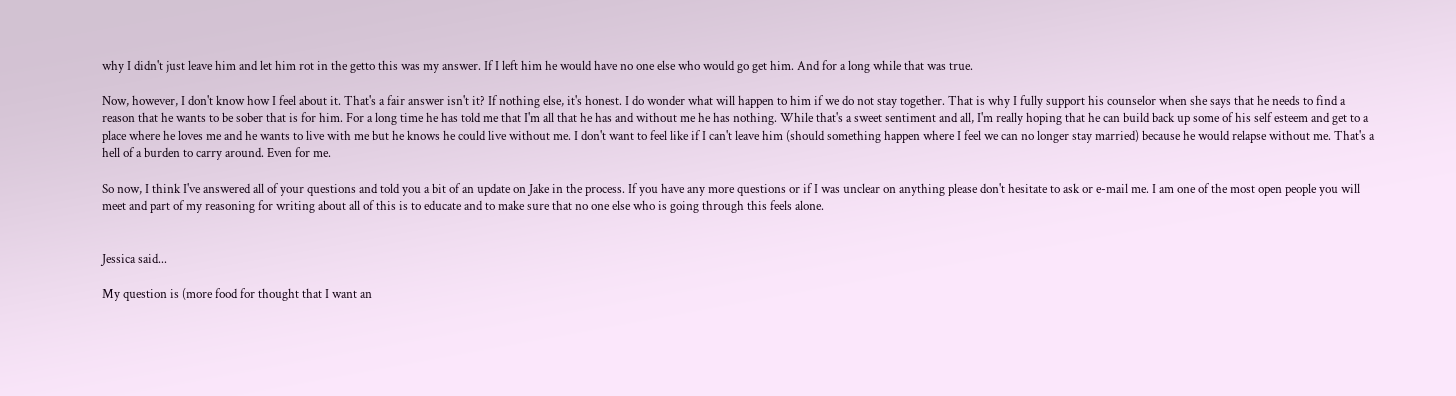why I didn't just leave him and let him rot in the getto this was my answer. If I left him he would have no one else who would go get him. And for a long while that was true.

Now, however, I don't know how I feel about it. That's a fair answer isn't it? If nothing else, it's honest. I do wonder what will happen to him if we do not stay together. That is why I fully support his counselor when she says that he needs to find a reason that he wants to be sober that is for him. For a long time he has told me that I'm all that he has and without me he has nothing. While that's a sweet sentiment and all, I'm really hoping that he can build back up some of his self esteem and get to a place where he loves me and he wants to live with me but he knows he could live without me. I don't want to feel like if I can't leave him (should something happen where I feel we can no longer stay married) because he would relapse without me. That's a hell of a burden to carry around. Even for me.

So now, I think I've answered all of your questions and told you a bit of an update on Jake in the process. If you have any more questions or if I was unclear on anything please don't hesitate to ask or e-mail me. I am one of the most open people you will meet and part of my reasoning for writing about all of this is to educate and to make sure that no one else who is going through this feels alone.


Jessica said...

My question is (more food for thought that I want an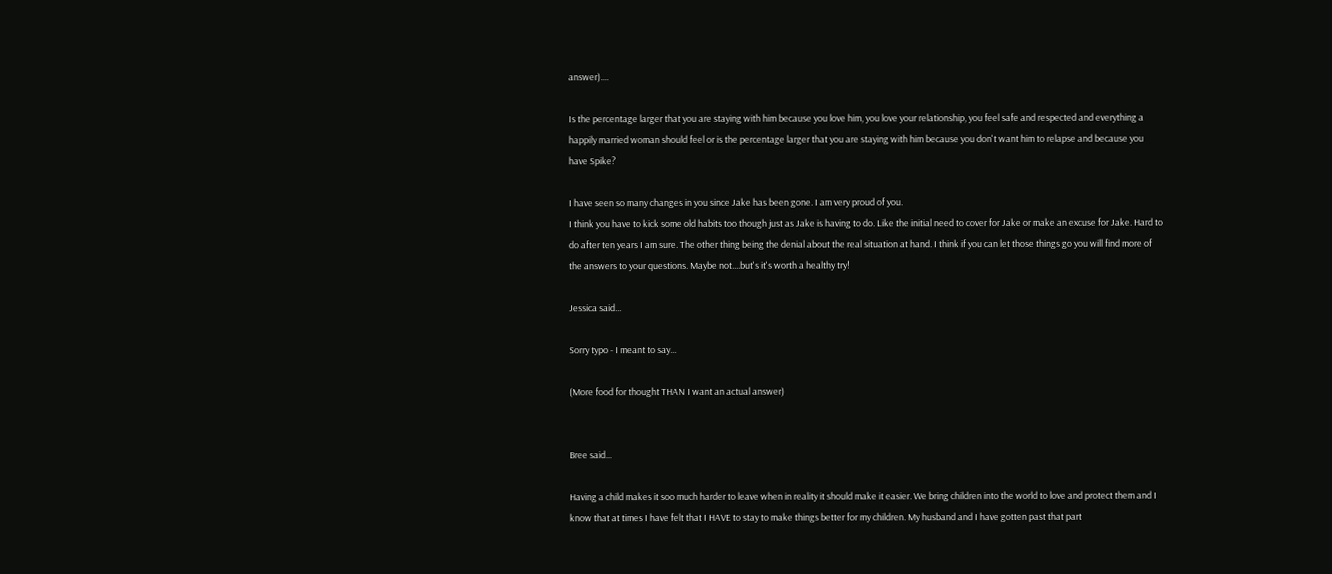answer)....

Is the percentage larger that you are staying with him because you love him, you love your relationship, you feel safe and respected and everything a happily married woman should feel or is the percentage larger that you are staying with him because you don't want him to relapse and because you have Spike?

I have seen so many changes in you since Jake has been gone. I am very proud of you.
I think you have to kick some old habits too though just as Jake is having to do. Like the initial need to cover for Jake or make an excuse for Jake. Hard to do after ten years I am sure. The other thing being the denial about the real situation at hand. I think if you can let those things go you will find more of the answers to your questions. Maybe not....but's it's worth a healthy try!

Jessica said...

Sorry typo - I meant to say...

(More food for thought THAN I want an actual answer)


Bree said...

Having a child makes it soo much harder to leave when in reality it should make it easier. We bring children into the world to love and protect them and I know that at times I have felt that I HAVE to stay to make things better for my children. My husband and I have gotten past that part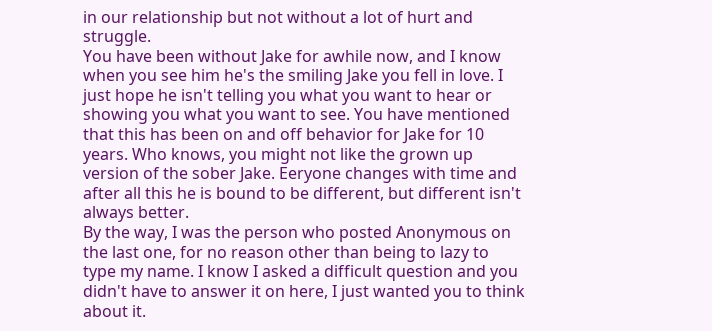in our relationship but not without a lot of hurt and struggle.
You have been without Jake for awhile now, and I know when you see him he's the smiling Jake you fell in love. I just hope he isn't telling you what you want to hear or showing you what you want to see. You have mentioned that this has been on and off behavior for Jake for 10 years. Who knows, you might not like the grown up version of the sober Jake. Eeryone changes with time and after all this he is bound to be different, but different isn't always better.
By the way, I was the person who posted Anonymous on the last one, for no reason other than being to lazy to type my name. I know I asked a difficult question and you didn't have to answer it on here, I just wanted you to think about it.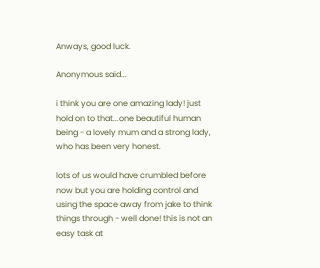Anways, good luck.

Anonymous said...

i think you are one amazing lady! just hold on to that...one beautiful human being - a lovely mum and a strong lady, who has been very honest.

lots of us would have crumbled before now but you are holding control and using the space away from jake to think things through - well done! this is not an easy task at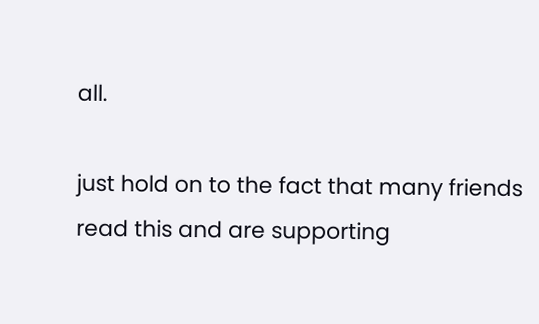all.

just hold on to the fact that many friends read this and are supporting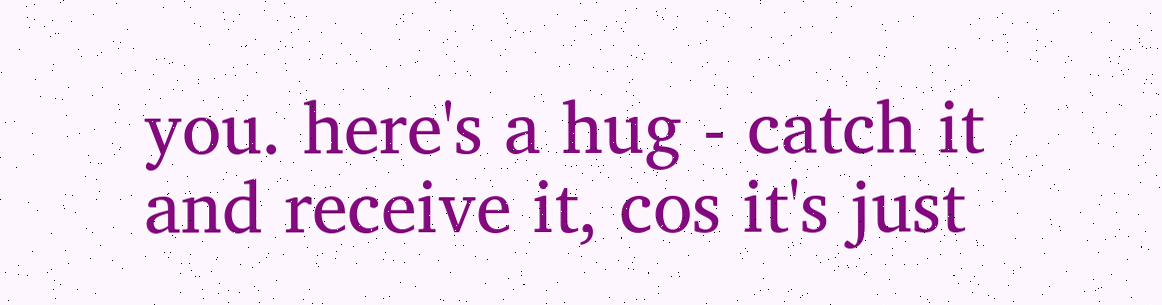you. here's a hug - catch it and receive it, cos it's just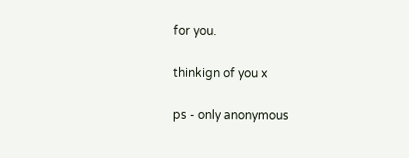for you.

thinkign of you x

ps - only anonymous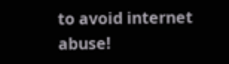to avoid internet abuse!